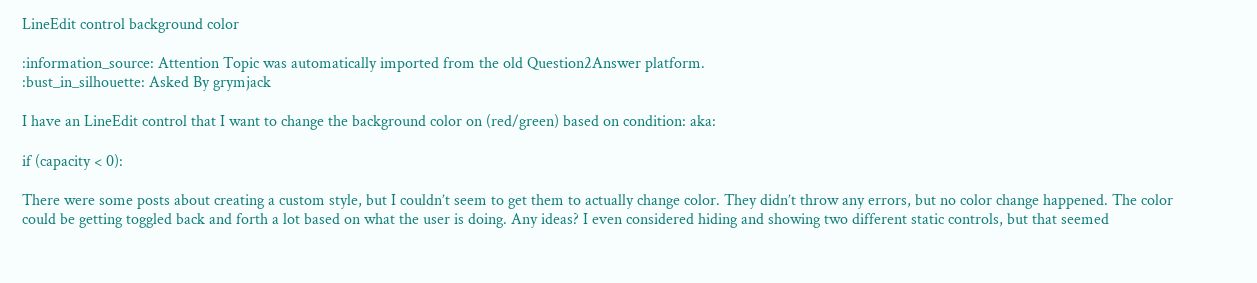LineEdit control background color

:information_source: Attention Topic was automatically imported from the old Question2Answer platform.
:bust_in_silhouette: Asked By grymjack

I have an LineEdit control that I want to change the background color on (red/green) based on condition: aka:

if (capacity < 0):

There were some posts about creating a custom style, but I couldn’t seem to get them to actually change color. They didn’t throw any errors, but no color change happened. The color could be getting toggled back and forth a lot based on what the user is doing. Any ideas? I even considered hiding and showing two different static controls, but that seemed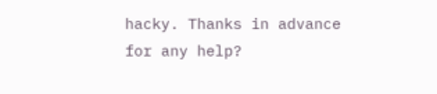hacky. Thanks in advance for any help?